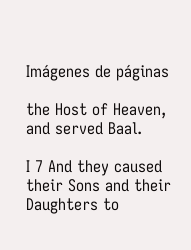Imágenes de páginas

the Host of Heaven, and served Baal.

I 7 And they caused their Sons and their Daughters to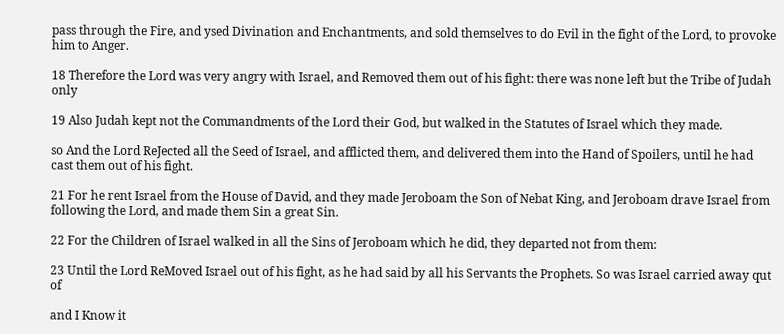pass through the Fire, and ysed Divination and Enchantments, and sold themselves to do Evil in the fight of the Lord, to provoke him to Anger.

18 Therefore the Lord was very angry with Israel, and Removed them out of his fight: there was none left but the Tribe of Judah only

19 Also Judah kept not the Commandments of the Lord their God, but walked in the Statutes of Israel which they made.

so And the Lord ReJected all the Seed of Israel, and afflicted them, and delivered them into the Hand of Spoilers, until he had cast them out of his fight.

21 For he rent Israel from the House of David, and they made Jeroboam the Son of Nebat King, and Jeroboam drave Israel from following the Lord, and made them Sin a great Sin.

22 For the Children of Israel walked in all the Sins of Jeroboam which he did, they departed not from them:

23 Until the Lord ReMoved Israel out of his fight, as he had said by all his Servants the Prophets. So was Israel carried away qut of

and I Know it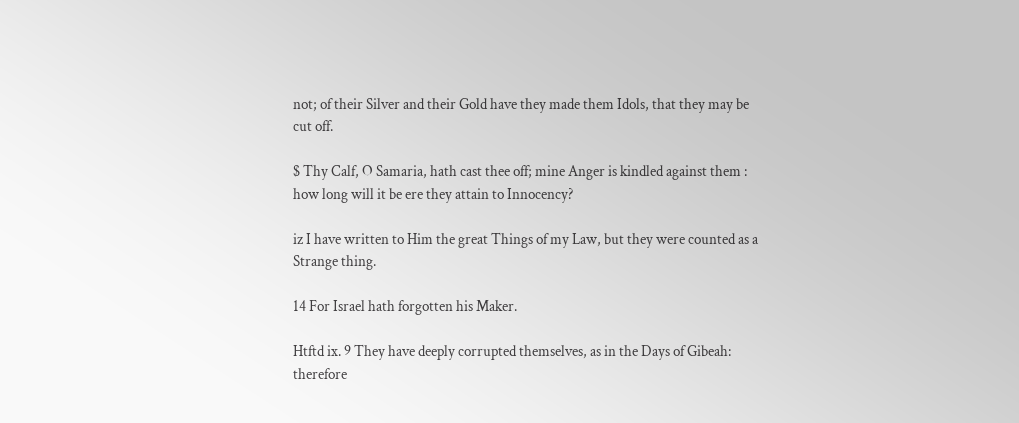not; of their Silver and their Gold have they made them Idols, that they may be cut off.

$ Thy Calf, O Samaria, hath cast thee off; mine Anger is kindled against them : how long will it be ere they attain to Innocency?

iz I have written to Him the great Things of my Law, but they were counted as a Strange thing.

14 For Israel hath forgotten his Maker.

Htftd ix. 9 They have deeply corrupted themselves, as in the Days of Gibeah: therefore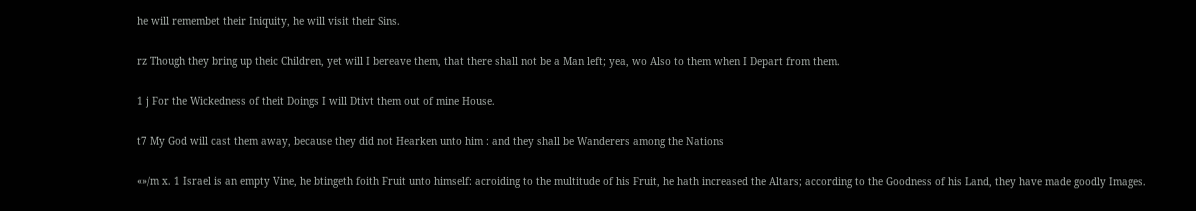he will remembet their Iniquity, he will visit their Sins.

rz Though they bring up theic Children, yet will I bereave them, that there shall not be a Man left; yea, wo Also to them when I Depart from them.

1 j For the Wickedness of theit Doings I will Dtivt them out of mine House.

t7 My God will cast them away, because they did not Hearken unto him : and they shall be Wanderers among the Nations

«»/m x. 1 Israel is an empty Vine, he btingeth foith Fruit unto himself: acroiding to the multitude of his Fruit, he hath increased the Altars; according to the Goodness of his Land, they have made goodly Images.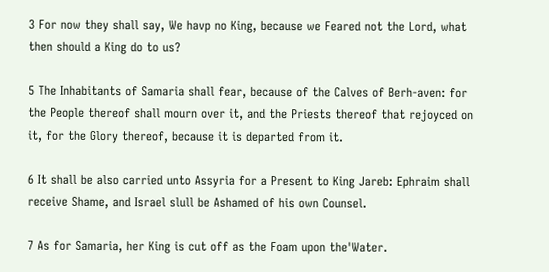3 For now they shall say, We havp no King, because we Feared not the Lord, what then should a King do to us?

5 The Inhabitants of Samaria shall fear, because of the Calves of Berh-aven: for the People thereof shall mourn over it, and the Priests thereof that rejoyced on it, for the Glory thereof, because it is departed from it.

6 It shall be also carried unto Assyria for a Present to King Jareb: Ephraim shall receive Shame, and Israel slull be Ashamed of his own Counsel.

7 As for Samaria, her King is cut off as the Foam upon the'Water.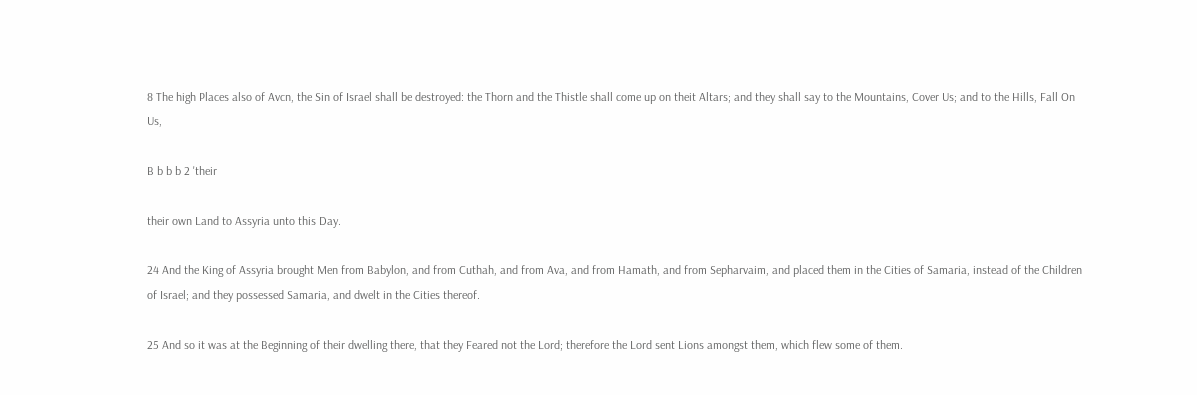8 The high Places also of Avcn, the Sin of Israel shall be destroyed: the Thorn and the Thistle shall come up on theit Altars; and they shall say to the Mountains, Cover Us; and to the Hills, Fall On Us,

B b b b 2 'their

their own Land to Assyria unto this Day.

24 And the King of Assyria brought Men from Babylon, and from Cuthah, and from Ava, and from Hamath, and from Sepharvaim, and placed them in the Cities of Samaria, instead of the Children of Israel; and they possessed Samaria, and dwelt in the Cities thereof.

25 And so it was at the Beginning of their dwelling there, that they Feared not the Lord; therefore the Lord sent Lions amongst them, which flew some of them.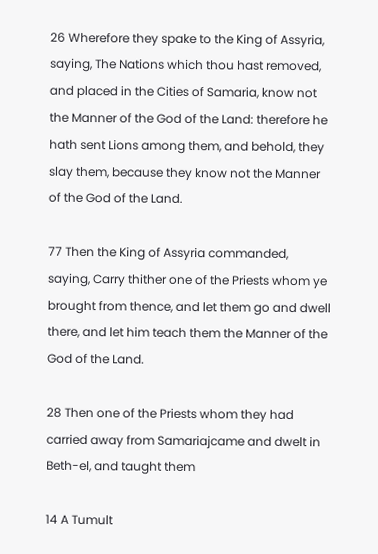26 Wherefore they spake to the King of Assyria, saying, The Nations which thou hast removed, and placed in the Cities of Samaria, know not the Manner of the God of the Land: therefore he hath sent Lions among them, and behold, they slay them, because they know not the Manner of the God of the Land.

77 Then the King of Assyria commanded, saying, Carry thither one of the Priests whom ye brought from thence, and let them go and dwell there, and let him teach them the Manner of the God of the Land.

28 Then one of the Priests whom they had carried away from Samariajcame and dwelt in Beth-el, and taught them

14 A Tumult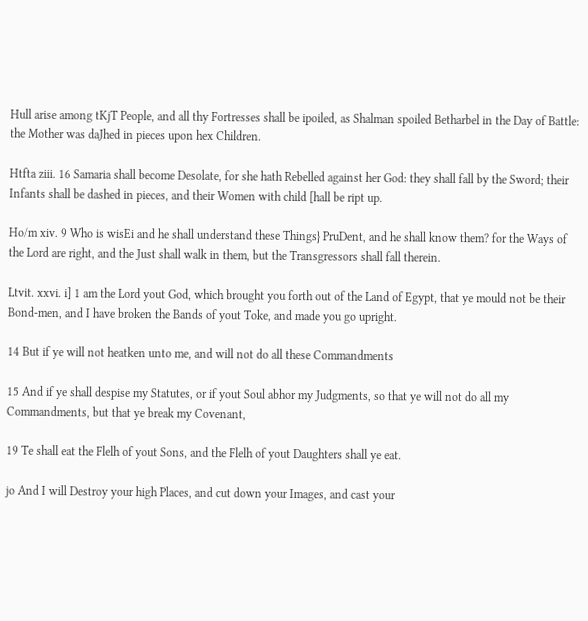Hull arise among tKjT People, and all thy Fortresses shall be ipoiled, as Shalman spoiled Betharbel in the Day of Battle: the Mother was daJhed in pieces upon hex Children.

Htfta ziii. 16 Samaria shall become Desolate, for she hath Rebelled against her God: they shall fall by the Sword; their Infants shall be dashed in pieces, and their Women with child [hall be ript up.

Ho/m xiv. 9 Who is wisEi and he shall understand these Things} PruDent, and he shall know them? for the Ways of the Lord are right, and the Just shall walk in them, but the Transgressors shall fall therein.

Ltvit. xxvi. i] 1 am the Lord yout God, which brought you forth out of the Land of Egypt, that ye mould not be their Bond-men, and I have broken the Bands of yout Toke, and made you go upright.

14 But if ye will not heatken unto me, and will not do all these Commandments

15 And if ye shall despise my Statutes, or if yout Soul abhor my Judgments, so that ye will not do all my Commandments, but that ye break my Covenant,

19 Te shall eat the Flelh of yout Sons, and the Flelh of yout Daughters shall ye eat.

jo And I will Destroy your high Places, and cut down your Images, and cast your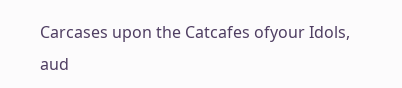Carcases upon the Catcafes ofyour Idols, aud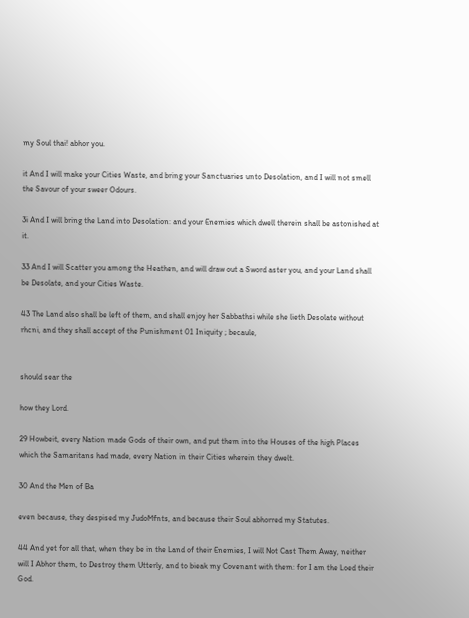my Soul thai! abhor you.

it And I will make your Cities Waste, and bring your Sanctuaries unto Desolation, and I will not smell the Savour of your sweer Odours.

3i And I will bring the Land into Desolation: and your Enemies which dwell therein shall be astonished at it.

33 And I will Scatter you among the Heathen, and will draw out a Sword aster you, and your Land shall be Desolate, and your Cities Waste.

43 The Land also shall be left of them, and shall enjoy her Sabbathsi while she lieth Desolate without rhcni, and they shall accept of the Punishment 01 Iniquity ; becaule,


should sear the

how they Lord.

29 Howbeit, every Nation made Gods of their own, and put them into the Houses of the high Places which the Samaritans had made, every Nation in their Cities wherein they dwelt.

30 And the Men of Ba

even because, they despised my JudoMfnts, and because their Soul abhorred my Statutes.

44 And yet for all that, when they be in the Land of their Enemies, I will Not Cast Them Away, neither will I Abhor them, to Destroy them Utterly, and to bieak my Covenant with them: for I am the Loed their God.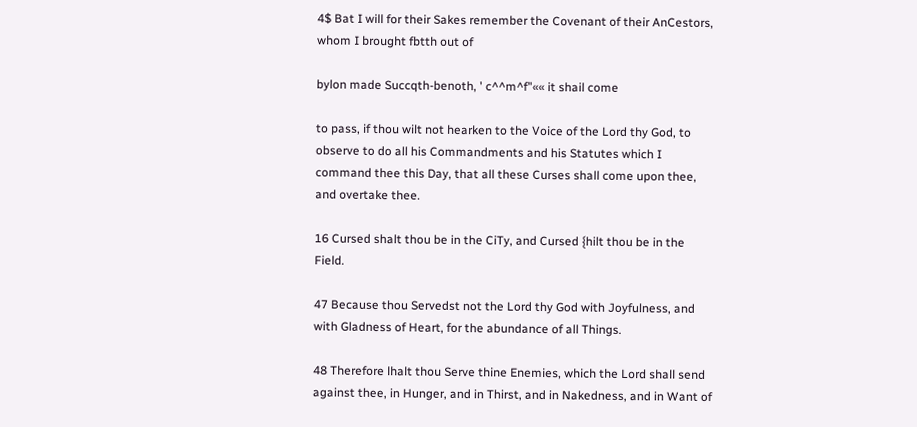4$ Bat I will for their Sakes remember the Covenant of their AnCestors, whom I brought fbtth out of

bylon made Succqth-benoth, ' c^^m^f"«« it shail come

to pass, if thou wilt not hearken to the Voice of the Lord thy God, to observe to do all his Commandments and his Statutes which I command thee this Day, that all these Curses shall come upon thee, and overtake thee.

16 Cursed shalt thou be in the CiTy, and Cursed {hilt thou be in the Field.

47 Because thou Servedst not the Lord thy God with Joyfulness, and with Gladness of Heart, for the abundance of all Things.

48 Therefore lhalt thou Serve thine Enemies, which the Lord shall send against thee, in Hunger, and in Thirst, and in Nakedness, and in Want of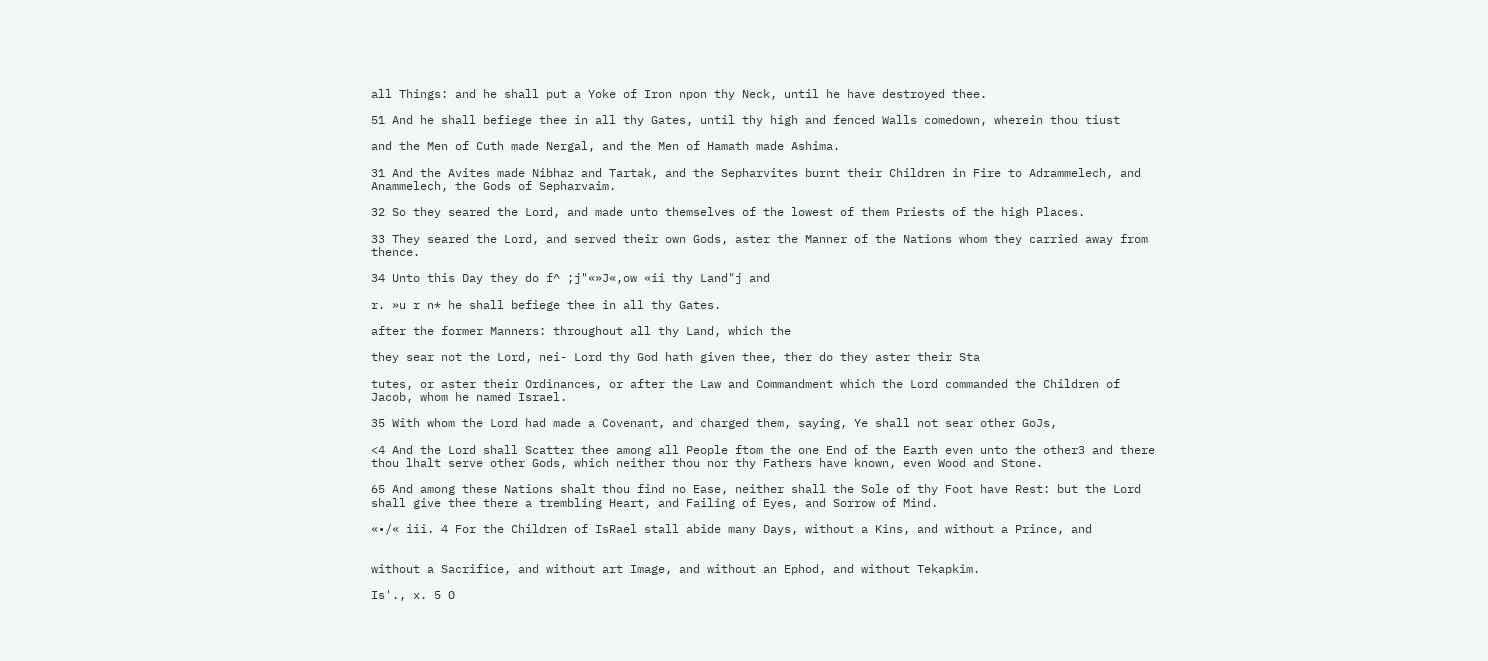all Things: and he shall put a Yoke of Iron npon thy Neck, until he have destroyed thee.

51 And he shall befiege thee in all thy Gates, until thy high and fenced Walls comedown, wherein thou tiust

and the Men of Cuth made Nergal, and the Men of Hamath made Ashima.

31 And the Avites made Nibhaz and Tartak, and the Sepharvites burnt their Children in Fire to Adrammelech, and Anammelech, the Gods of Sepharvaim.

32 So they seared the Lord, and made unto themselves of the lowest of them Priests of the high Places.

33 They seared the Lord, and served their own Gods, aster the Manner of the Nations whom they carried away from thence.

34 Unto this Day they do f^ ;j"«»J«,ow «ii thy Land"j and

r. »u r n* he shall befiege thee in all thy Gates.

after the former Manners: throughout all thy Land, which the

they sear not the Lord, nei- Lord thy God hath given thee, ther do they aster their Sta

tutes, or aster their Ordinances, or after the Law and Commandment which the Lord commanded the Children of Jacob, whom he named Israel.

35 With whom the Lord had made a Covenant, and charged them, saying, Ye shall not sear other GoJs,

<4 And the Lord shall Scatter thee among all People ftom the one End of the Earth even unto the other3 and there thou lhalt serve other Gods, which neither thou nor thy Fathers have known, even Wood and Stone.

65 And among these Nations shalt thou find no Ease, neither shall the Sole of thy Foot have Rest: but the Lord shall give thee there a trembling Heart, and Failing of Eyes, and Sorrow of Mind.

«•/« iii. 4 For the Children of IsRael stall abide many Days, without a Kins, and without a Prince, and


without a Sacrifice, and without art Image, and without an Ephod, and without Tekapkim.

Is'., x. 5 O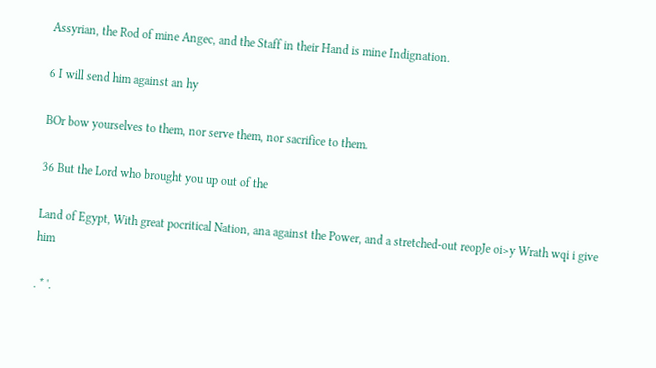Assyrian, the Rod of mine Angec, and the Staff in their Hand is mine Indignation.

6 I will send him against an hy

BOr bow yourselves to them, nor serve them, nor sacrifice to them.

36 But the Lord who brought you up out of the

Land of Egypt, With great pocritical Nation, ana against the Power, and a stretched-out reopJe oi>y Wrath wqi i give him

. * '.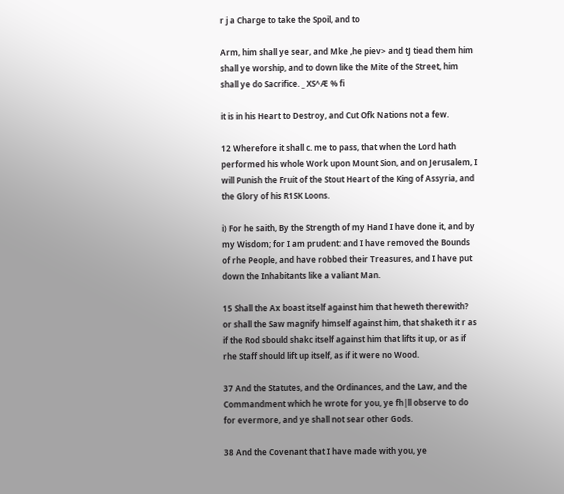r j a Charge to take the Spoil, and to

Arm, him shall ye sear, and Mke ,he piev> and tJ tiead them him shall ye worship, and to down like the Mite of the Street, him shall ye do Sacrifice. _ XS^Æ % fi

it is in his Heart to Destroy, and Cut Ofk Nations not a few.

12 Wherefore it shall c. me to pass, that when the Lord hath performed his whole Work upon Mount Sion, and on Jerusalem, I will Punish the Fruit of the Stout Heart of the King of Assyria, and the Glory of his R1SK Loons.

i) For he saith, By the Strength of my Hand I have done it, and by my Wisdom; for I am prudent: and I have removed the Bounds of rhe People, and have robbed their Treasures, and I have put down the Inhabitants like a valiant Man.

15 Shall the Ax boast itself against him that heweth therewith? or shall the Saw magnify himself against him, that shaketh it r as if the Rod sbould shakc itself against him that lifts it up, or as if rhe Staff should lift up itself, as if it were no Wood.

37 And the Statutes, and the Ordinances, and the Law, and the Commandment which he wrote for you, ye fh|ll observe to do for evermore, and ye shall not sear other Gods.

38 And the Covenant that I have made with you, ye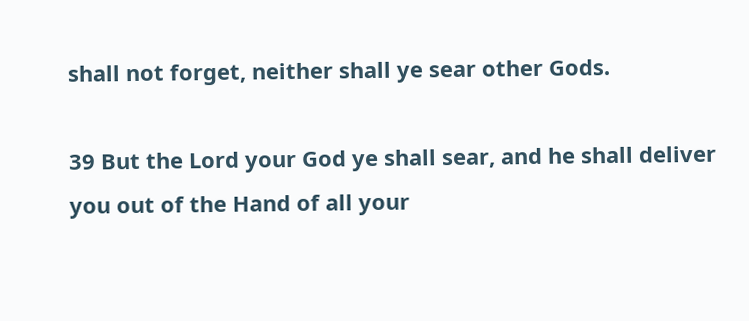shall not forget, neither shall ye sear other Gods.

39 But the Lord your God ye shall sear, and he shall deliver you out of the Hand of all your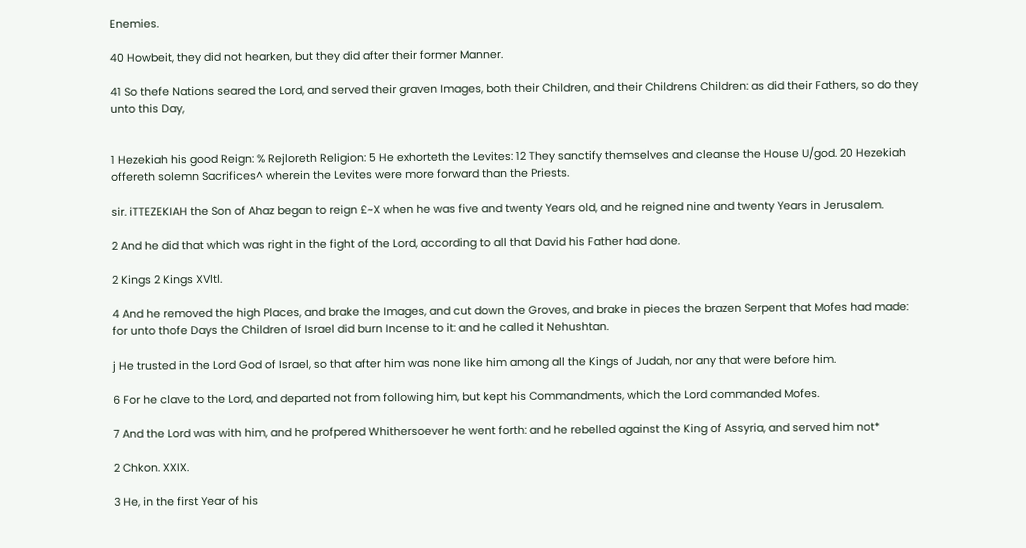Enemies.

40 Howbeit, they did not hearken, but they did after their former Manner.

41 So thefe Nations seared the Lord, and served their graven Images, both their Children, and their Childrens Children: as did their Fathers, so do they unto this Day,


1 Hezekiah his good Reign: % Rejloreth Religion: 5 He exhorteth the Levites: 12 They sanctify themselves and cleanse the House U/god. 20 Hezekiah offereth solemn Sacrifices^ wherein the Levites were more forward than the Priests.

sir. iTTEZEKIAH the Son of Ahaz began to reign £~X when he was five and twenty Years old, and he reigned nine and twenty Years in Jerusalem.

2 And he did that which was right in the fight of the Lord, according to all that David his Father had done.

2 Kings 2 Kings XVltl.

4 And he removed the high Places, and brake the Images, and cut down the Groves, and brake in pieces the brazen Serpent that Mofes had made: for unto thofe Days the Children of Israel did burn Incense to it: and he called it Nehushtan.

j He trusted in the Lord God of Israel, so that after him was none like him among all the Kings of Judah, nor any that were before him.

6 For he clave to the Lord, and departed not from following him, but kept his Commandments, which the Lord commanded Mofes.

7 And the Lord was with him, and he profpered Whithersoever he went forth: and he rebelled against the King of Assyria, and served him not*

2 Chkon. XXIX.

3 He, in the first Year of his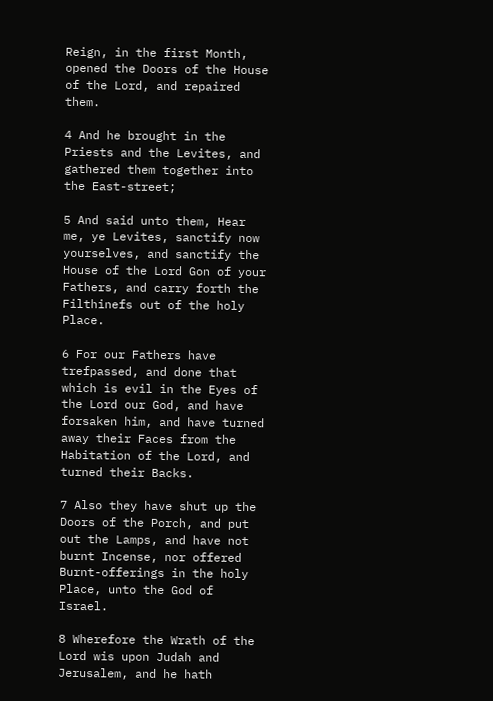Reign, in the first Month, opened the Doors of the House of the Lord, and repaired them.

4 And he brought in the Priests and the Levites, and gathered them together into the East-street;

5 And said unto them, Hear me, ye Levites, sanctify now yourselves, and sanctify the House of the Lord Gon of your Fathers, and carry forth the Filthinefs out of the holy Place.

6 For our Fathers have trefpassed, and done that which is evil in the Eyes of the Lord our God, and have forsaken him, and have turned away their Faces from the Habitation of the Lord, and turned their Backs.

7 Also they have shut up the Doors of the Porch, and put out the Lamps, and have not burnt Incense, nor offered Burnt-offerings in the holy Place, unto the God of Israel.

8 Wherefore the Wrath of the Lord wis upon Judah and Jerusalem, and he hath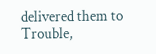delivered them to Trouble,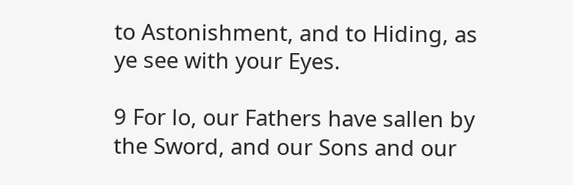to Astonishment, and to Hiding, as ye see with your Eyes.

9 For lo, our Fathers have sallen by the Sword, and our Sons and our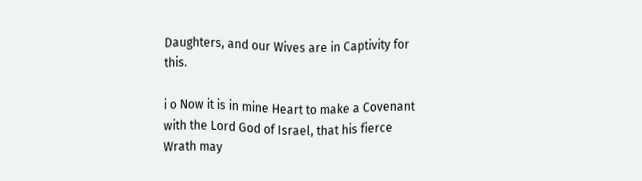Daughters, and our Wives are in Captivity for this.

i o Now it is in mine Heart to make a Covenant with the Lord God of Israel, that his fierce Wrath may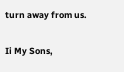turn away from us.

Ii My Sons,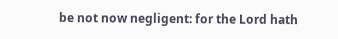be not now negligent: for the Lord hath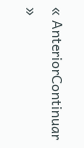« AnteriorContinuar »